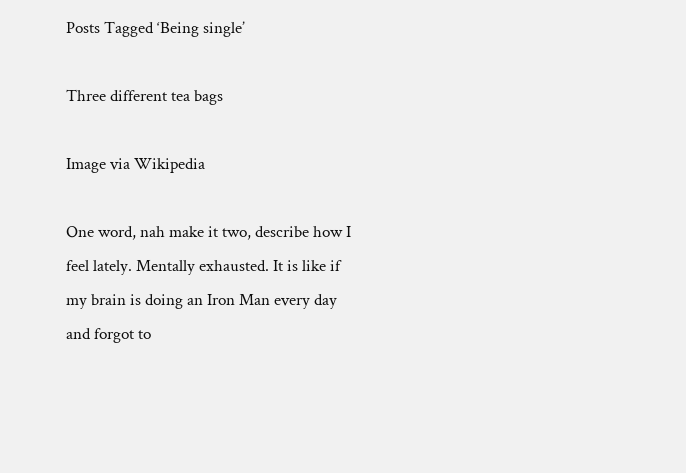Posts Tagged ‘Being single’

Three different tea bags

Image via Wikipedia

One word, nah make it two, describe how I feel lately. Mentally exhausted. It is like if my brain is doing an Iron Man every day and forgot to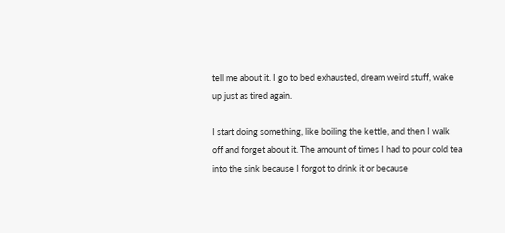tell me about it. I go to bed exhausted, dream weird stuff, wake up just as tired again.

I start doing something, like boiling the kettle, and then I walk off and forget about it. The amount of times I had to pour cold tea into the sink because I forgot to drink it or because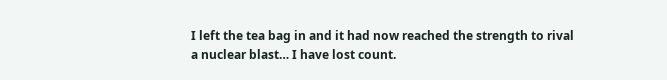I left the tea bag in and it had now reached the strength to rival a nuclear blast… I have lost count.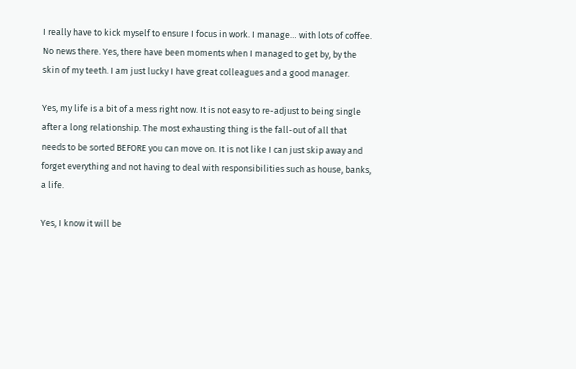I really have to kick myself to ensure I focus in work. I manage… with lots of coffee. No news there. Yes, there have been moments when I managed to get by, by the skin of my teeth. I am just lucky I have great colleagues and a good manager.

Yes, my life is a bit of a mess right now. It is not easy to re-adjust to being single after a long relationship. The most exhausting thing is the fall-out of all that needs to be sorted BEFORE you can move on. It is not like I can just skip away and forget everything and not having to deal with responsibilities such as house, banks, a life.

Yes, I know it will be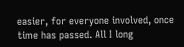easier, for everyone involved, once time has passed. All I long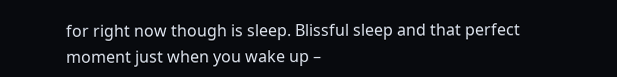for right now though is sleep. Blissful sleep and that perfect moment just when you wake up –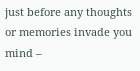just before any thoughts or memories invade you mind –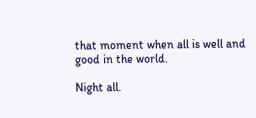that moment when all is well and good in the world.

Night all.